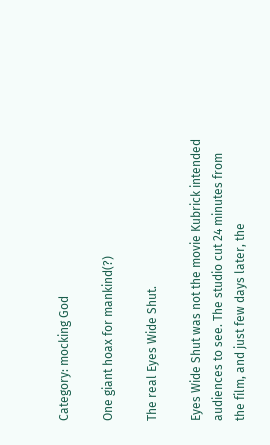Category: mocking God

One giant hoax for mankind(?)

The real Eyes Wide Shut.

Eyes Wide Shut was not the movie Kubrick intended audiences to see. The studio cut 24 minutes from the film, and just few days later, the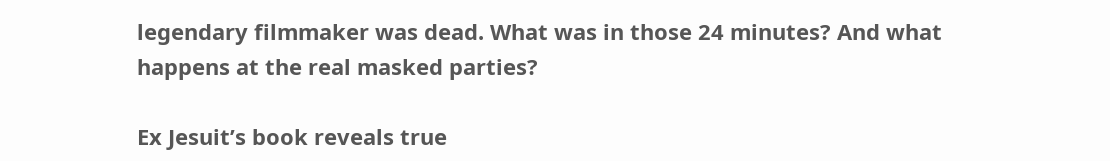legendary filmmaker was dead. What was in those 24 minutes? And what happens at the real masked parties?

Ex Jesuit’s book reveals true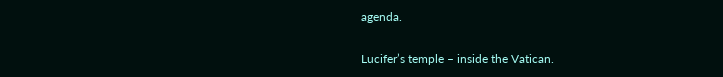agenda.

Lucifer’s temple – inside the Vatican.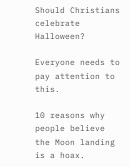Should Christians celebrate Halloween?

Everyone needs to pay attention to this.

10 reasons why people believe the Moon landing is a hoax.